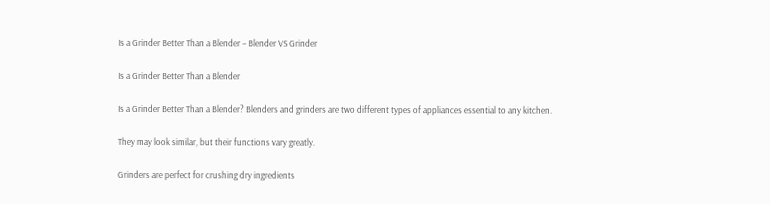Is a Grinder Better Than a Blender – Blender VS Grinder

Is a Grinder Better Than a Blender

Is a Grinder Better Than a Blender? Blenders and grinders are two different types of appliances essential to any kitchen.

They may look similar, but their functions vary greatly.

Grinders are perfect for crushing dry ingredients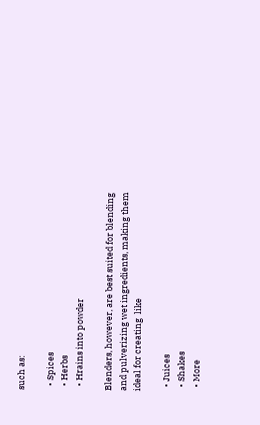such as:

  • Spices
  • Herbs
  • Hrains into powder

Blenders, however, are best suited for blending and pulverizing wet ingredients, making them ideal for creating  like

  • Juices
  • Shakes
  • More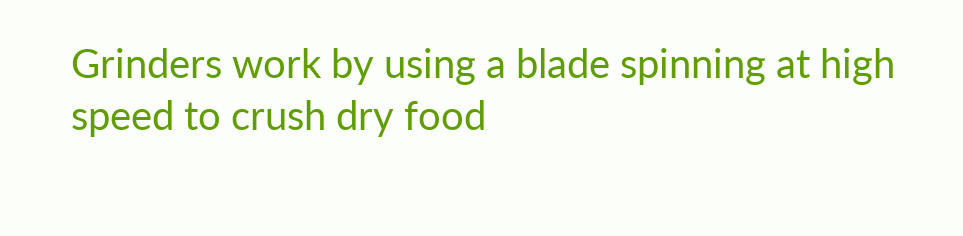Grinders work by using a blade spinning at high speed to crush dry food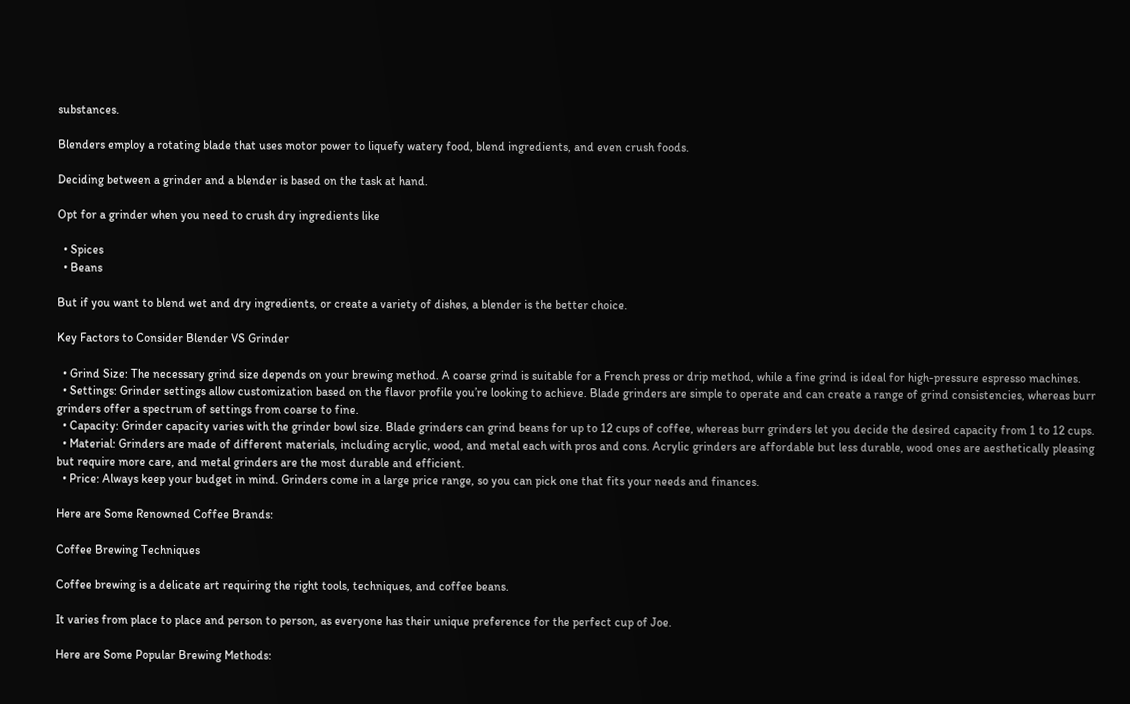substances.

Blenders employ a rotating blade that uses motor power to liquefy watery food, blend ingredients, and even crush foods.

Deciding between a grinder and a blender is based on the task at hand.

Opt for a grinder when you need to crush dry ingredients like

  • Spices
  • Beans

But if you want to blend wet and dry ingredients, or create a variety of dishes, a blender is the better choice.

Key Factors to Consider Blender VS Grinder

  • Grind Size: The necessary grind size depends on your brewing method. A coarse grind is suitable for a French press or drip method, while a fine grind is ideal for high-pressure espresso machines.
  • Settings: Grinder settings allow customization based on the flavor profile you’re looking to achieve. Blade grinders are simple to operate and can create a range of grind consistencies, whereas burr grinders offer a spectrum of settings from coarse to fine.
  • Capacity: Grinder capacity varies with the grinder bowl size. Blade grinders can grind beans for up to 12 cups of coffee, whereas burr grinders let you decide the desired capacity from 1 to 12 cups.
  • Material: Grinders are made of different materials, including acrylic, wood, and metal each with pros and cons. Acrylic grinders are affordable but less durable, wood ones are aesthetically pleasing but require more care, and metal grinders are the most durable and efficient.
  • Price: Always keep your budget in mind. Grinders come in a large price range, so you can pick one that fits your needs and finances.

Here are Some Renowned Coffee Brands:

Coffee Brewing Techniques

Coffee brewing is a delicate art requiring the right tools, techniques, and coffee beans.

It varies from place to place and person to person, as everyone has their unique preference for the perfect cup of Joe.

Here are Some Popular Brewing Methods: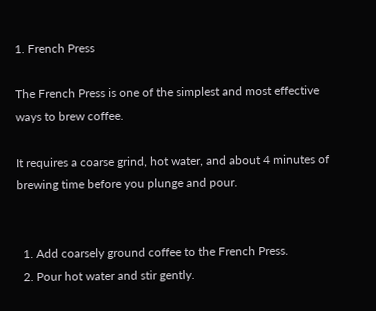1. French Press

The French Press is one of the simplest and most effective ways to brew coffee.

It requires a coarse grind, hot water, and about 4 minutes of brewing time before you plunge and pour.


  1. Add coarsely ground coffee to the French Press.
  2. Pour hot water and stir gently.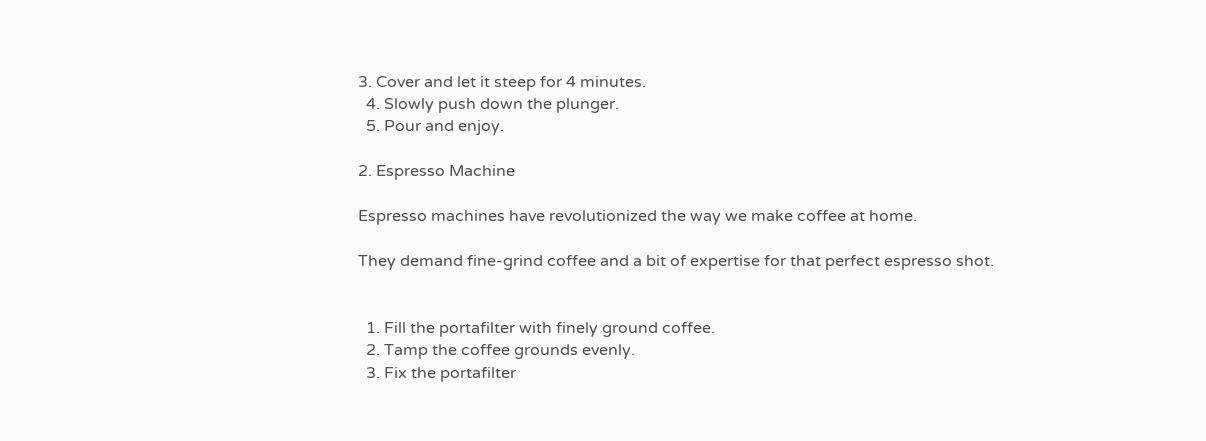3. Cover and let it steep for 4 minutes.
  4. Slowly push down the plunger.
  5. Pour and enjoy.

2. Espresso Machine

Espresso machines have revolutionized the way we make coffee at home.

They demand fine-grind coffee and a bit of expertise for that perfect espresso shot.


  1. Fill the portafilter with finely ground coffee.
  2. Tamp the coffee grounds evenly.
  3. Fix the portafilter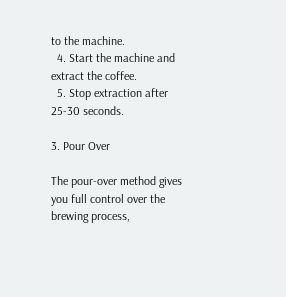to the machine.
  4. Start the machine and extract the coffee.
  5. Stop extraction after 25-30 seconds.

3. Pour Over

The pour-over method gives you full control over the brewing process,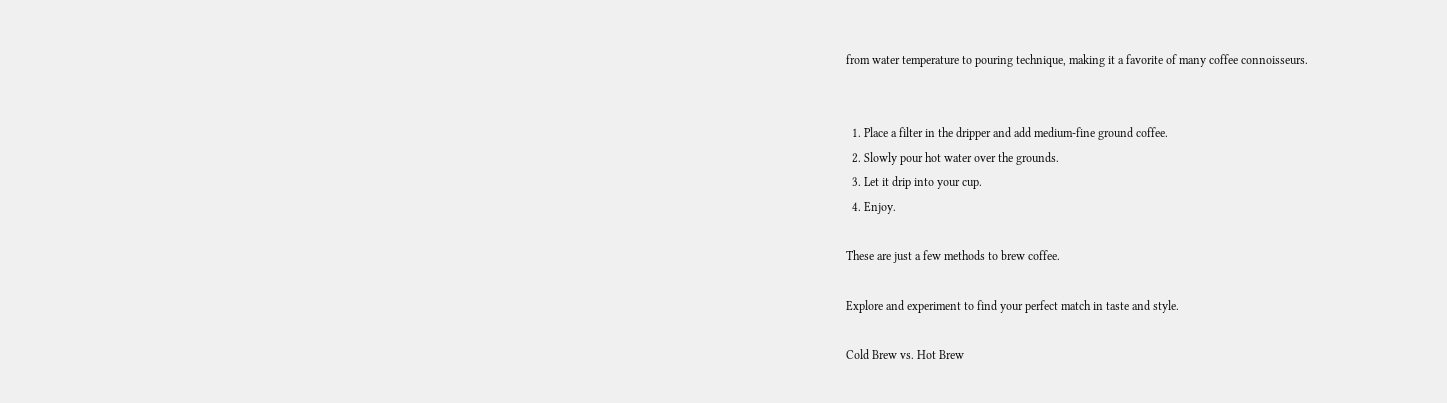from water temperature to pouring technique, making it a favorite of many coffee connoisseurs.


  1. Place a filter in the dripper and add medium-fine ground coffee.
  2. Slowly pour hot water over the grounds.
  3. Let it drip into your cup.
  4. Enjoy.

These are just a few methods to brew coffee.

Explore and experiment to find your perfect match in taste and style.

Cold Brew vs. Hot Brew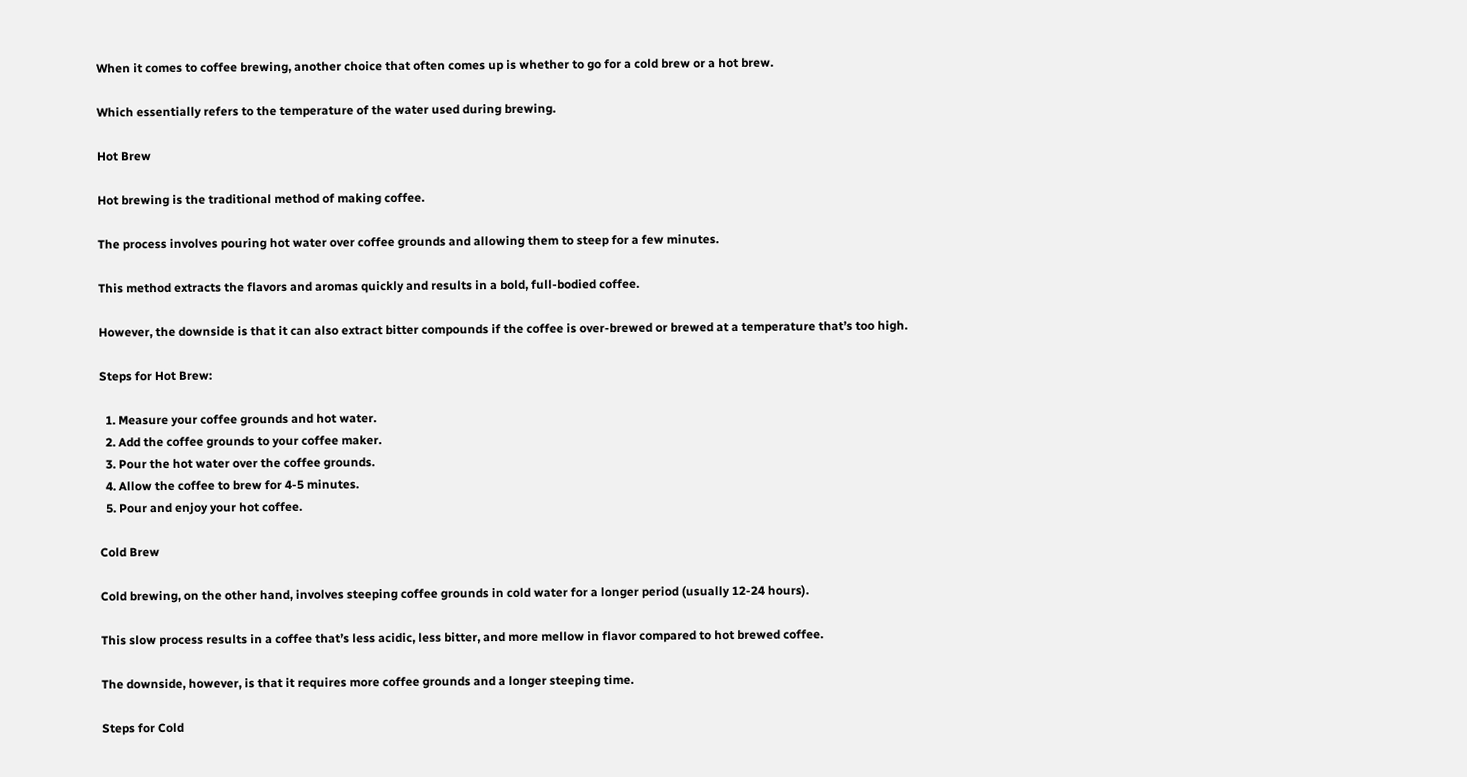When it comes to coffee brewing, another choice that often comes up is whether to go for a cold brew or a hot brew.

Which essentially refers to the temperature of the water used during brewing.

Hot Brew

Hot brewing is the traditional method of making coffee.

The process involves pouring hot water over coffee grounds and allowing them to steep for a few minutes.

This method extracts the flavors and aromas quickly and results in a bold, full-bodied coffee.

However, the downside is that it can also extract bitter compounds if the coffee is over-brewed or brewed at a temperature that’s too high.

Steps for Hot Brew:

  1. Measure your coffee grounds and hot water.
  2. Add the coffee grounds to your coffee maker.
  3. Pour the hot water over the coffee grounds.
  4. Allow the coffee to brew for 4-5 minutes.
  5. Pour and enjoy your hot coffee.

Cold Brew

Cold brewing, on the other hand, involves steeping coffee grounds in cold water for a longer period (usually 12-24 hours).

This slow process results in a coffee that’s less acidic, less bitter, and more mellow in flavor compared to hot brewed coffee.

The downside, however, is that it requires more coffee grounds and a longer steeping time.

Steps for Cold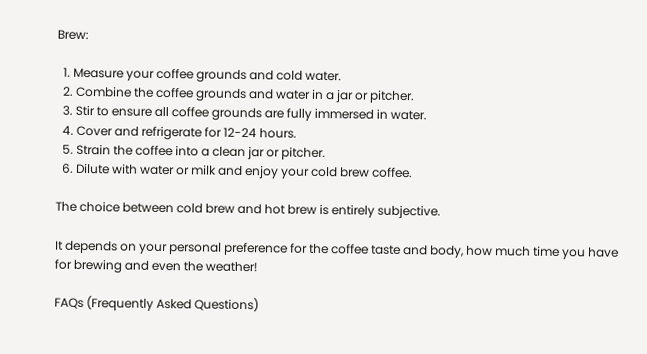Brew:

  1. Measure your coffee grounds and cold water.
  2. Combine the coffee grounds and water in a jar or pitcher.
  3. Stir to ensure all coffee grounds are fully immersed in water.
  4. Cover and refrigerate for 12-24 hours.
  5. Strain the coffee into a clean jar or pitcher.
  6. Dilute with water or milk and enjoy your cold brew coffee.

The choice between cold brew and hot brew is entirely subjective.

It depends on your personal preference for the coffee taste and body, how much time you have for brewing and even the weather!

FAQs (Frequently Asked Questions)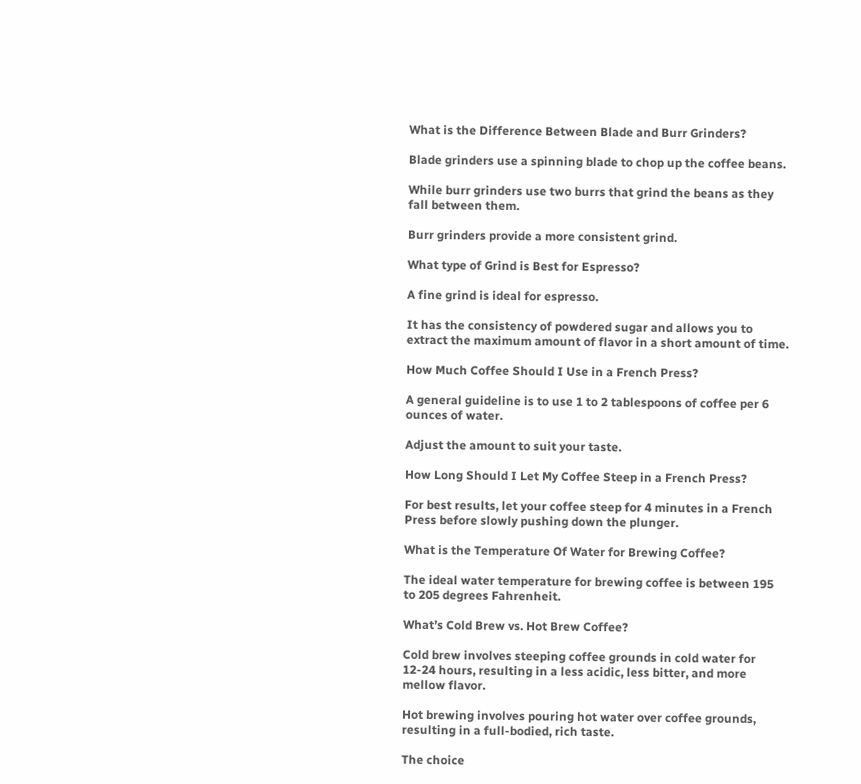What is the Difference Between Blade and Burr Grinders?

Blade grinders use a spinning blade to chop up the coffee beans.

While burr grinders use two burrs that grind the beans as they fall between them.

Burr grinders provide a more consistent grind.

What type of Grind is Best for Espresso?

A fine grind is ideal for espresso.

It has the consistency of powdered sugar and allows you to extract the maximum amount of flavor in a short amount of time.

How Much Coffee Should I Use in a French Press?

A general guideline is to use 1 to 2 tablespoons of coffee per 6 ounces of water.

Adjust the amount to suit your taste.

How Long Should I Let My Coffee Steep in a French Press?

For best results, let your coffee steep for 4 minutes in a French Press before slowly pushing down the plunger.

What is the Temperature Of Water for Brewing Coffee?

The ideal water temperature for brewing coffee is between 195 to 205 degrees Fahrenheit.

What’s Cold Brew vs. Hot Brew Coffee?

Cold brew involves steeping coffee grounds in cold water for 12-24 hours, resulting in a less acidic, less bitter, and more mellow flavor.

Hot brewing involves pouring hot water over coffee grounds, resulting in a full-bodied, rich taste.

The choice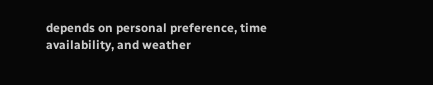depends on personal preference, time availability, and weather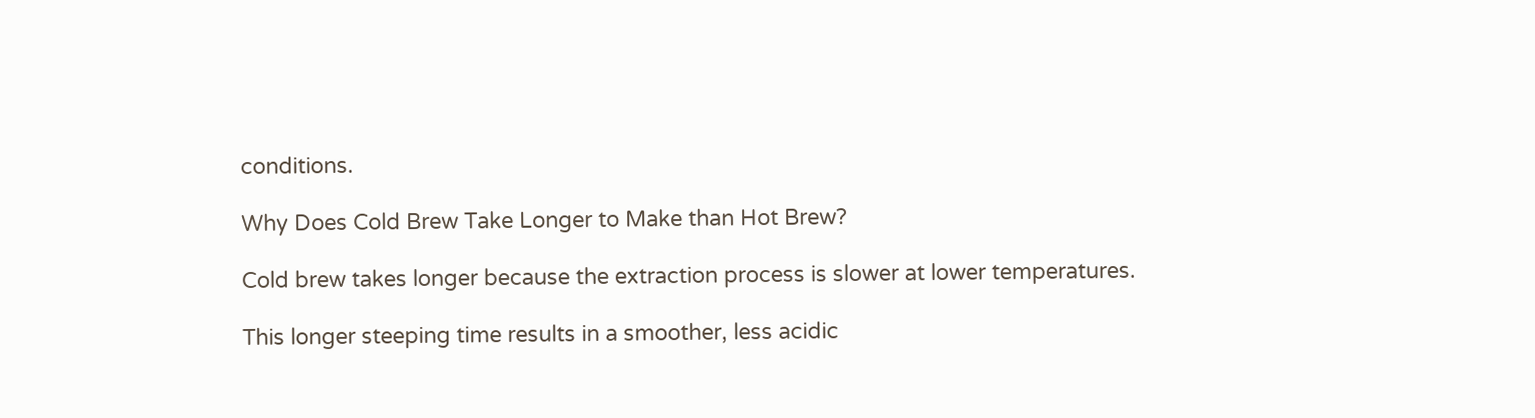conditions.

Why Does Cold Brew Take Longer to Make than Hot Brew?

Cold brew takes longer because the extraction process is slower at lower temperatures.

This longer steeping time results in a smoother, less acidic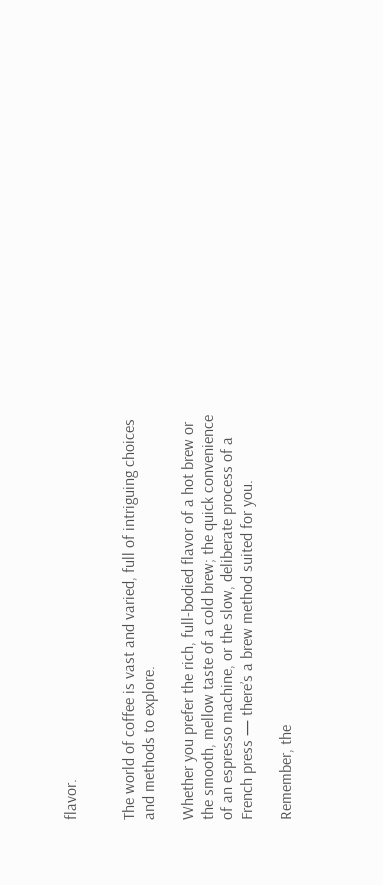flavor.


The world of coffee is vast and varied, full of intriguing choices and methods to explore.

Whether you prefer the rich, full-bodied flavor of a hot brew or the smooth, mellow taste of a cold brew; the quick convenience of an espresso machine, or the slow, deliberate process of a French press — there’s a brew method suited for you.

Remember, the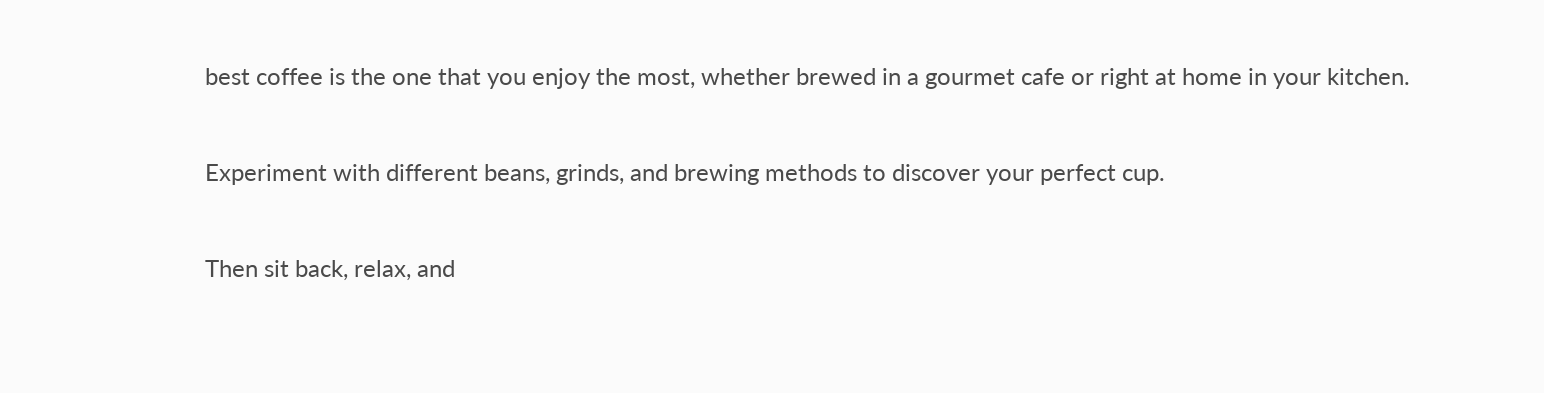best coffee is the one that you enjoy the most, whether brewed in a gourmet cafe or right at home in your kitchen.

Experiment with different beans, grinds, and brewing methods to discover your perfect cup.

Then sit back, relax, and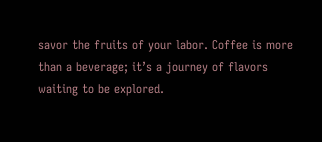savor the fruits of your labor. Coffee is more than a beverage; it’s a journey of flavors waiting to be explored.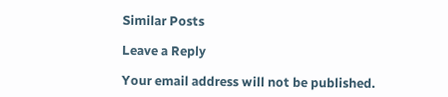Similar Posts

Leave a Reply

Your email address will not be published.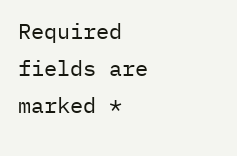Required fields are marked *